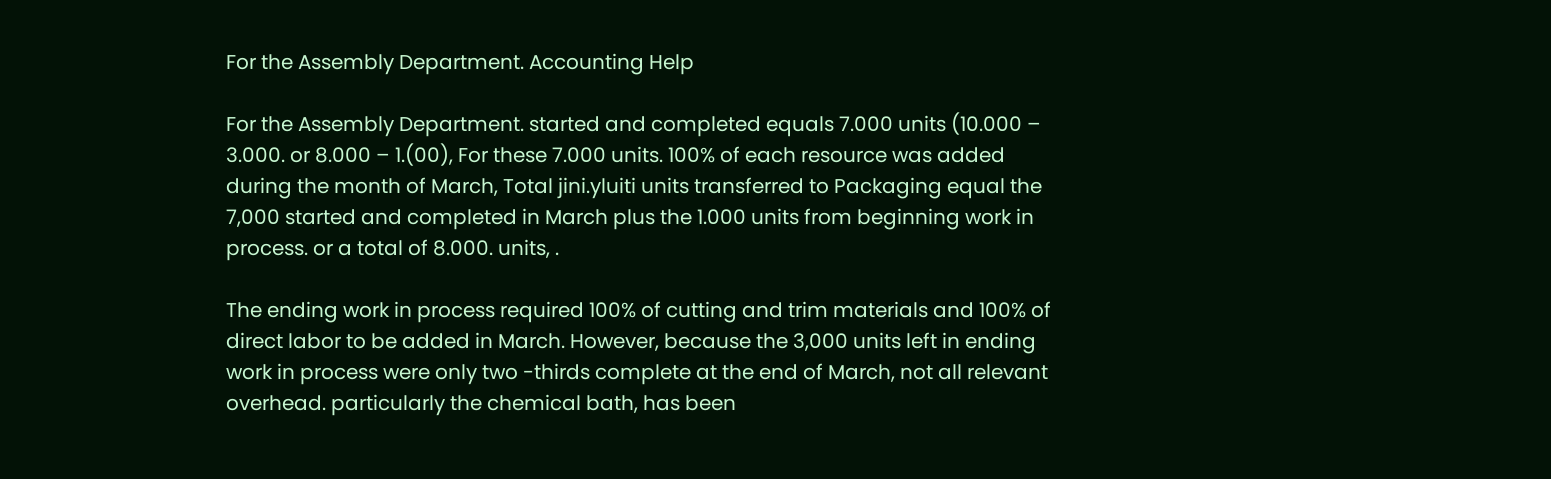For the Assembly Department. Accounting Help

For the Assembly Department. started and completed equals 7.000 units (10.000 – 3.000. or 8.000 – 1.(00), For these 7.000 units. 100% of each resource was added during the month of March, Total jini.yluiti units transferred to Packaging equal the 7,000 started and completed in March plus the 1.000 units from beginning work in process. or a total of 8.000. units, .

The ending work in process required 100% of cutting and trim materials and 100% of direct labor to be added in March. However, because the 3,000 units left in ending work in process were only two -thirds complete at the end of March, not all relevant overhead. particularly the chemical bath, has been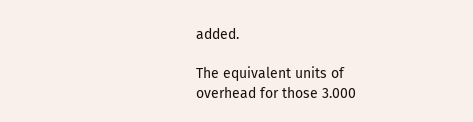added.

The equivalent units of overhead for those 3.000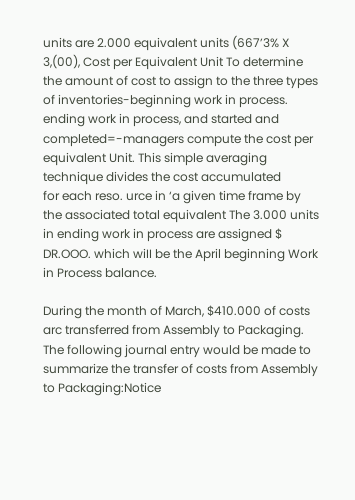units are 2.000 equivalent units (667’3% X 3,(00), Cost per Equivalent Unit To determine the amount of cost to assign to the three types of inventories-beginning work in process. ending work in process, and started and completed=-managers compute the cost per equivalent Unit. This simple averaging technique divides the cost accumulated
for each reso. urce in ‘a given time frame by the associated total equivalent The 3.000 units in ending work in process are assigned $ DR.OOO. which wiII be the April beginning Work in Process balance.

During the month of March, $410.000 of costs arc transferred from Assembly to Packaging. The following journal entry would be made to summarize the transfer of costs from Assembly to Packaging:Notice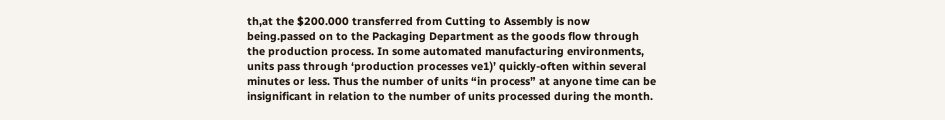th,at the $200.000 transferred from Cutting to Assembly is now being.passed on to the Packaging Department as the goods flow through the production process. In some automated manufacturing environments, units pass through ‘production processes ve1)’ quickly-often within several minutes or less. Thus the number of units “in process” at anyone time can be insignificant in relation to the number of units processed during the month.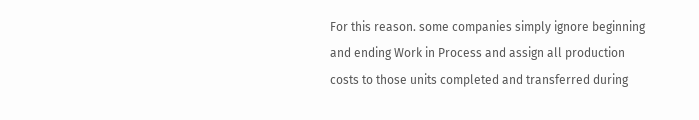For this reason. some companies simply ignore beginning and ending Work in Process and assign all production costs to those units completed and transferred during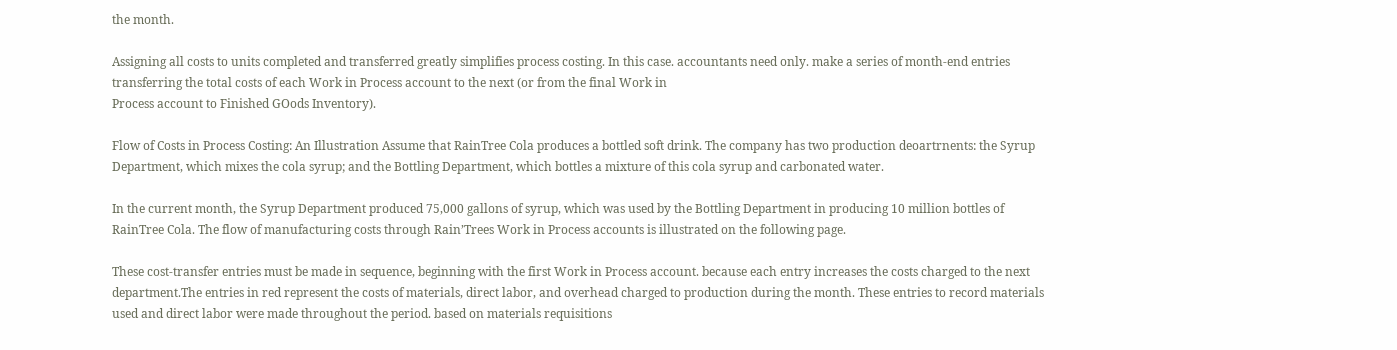the month.

Assigning all costs to units completed and transferred greatly simplifies process costing. In this case. accountants need only. make a series of month-end entries transferring the total costs of each Work in Process account to the next (or from the final Work in
Process account to Finished GOods Inventory).

Flow of Costs in Process Costing: An Illustration Assume that RainTree Cola produces a bottled soft drink. The company has two production deoartrnents: the Syrup Department, which mixes the cola syrup; and the Bottling Department, which bottles a mixture of this cola syrup and carbonated water.

In the current month, the Syrup Department produced 75,000 gallons of syrup, which was used by the Bottling Department in producing 10 million bottles of RainTree Cola. The flow of manufacturing costs through Rain’Trees Work in Process accounts is illustrated on the following page.

These cost-transfer entries must be made in sequence, beginning with the first Work in Process account. because each entry increases the costs charged to the next department.The entries in red represent the costs of materials, direct labor, and overhead charged to production during the month. These entries to record materials used and direct labor were made throughout the period. based on materials requisitions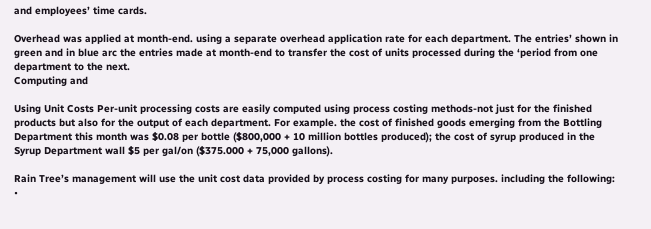and employees’ time cards.

Overhead was applied at month-end. using a separate overhead application rate for each department. The entries’ shown in green and in blue arc the entries made at month-end to transfer the cost of units processed during the ‘period from one department to the next.
Computing and

Using Unit Costs Per-unit processing costs are easily computed using process costing methods-not just for the finished products but also for the output of each department. For example. the cost of finished goods emerging from the Bottling Department this month was $0.08 per bottle ($800,000 + 10 million bottles produced); the cost of syrup produced in the Syrup Department wall $5 per gal/on ($375.000 + 75,000 gallons).

Rain Tree’s management will use the unit cost data provided by process costing for many purposes. including the following:
•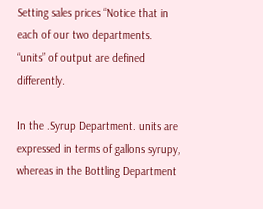Setting sales prices “Notice that in each of our two departments. “units” of output are defined differently.

In the .Syrup Department. units are expressed in terms of gallons syrupy, whereas in the Bottling Department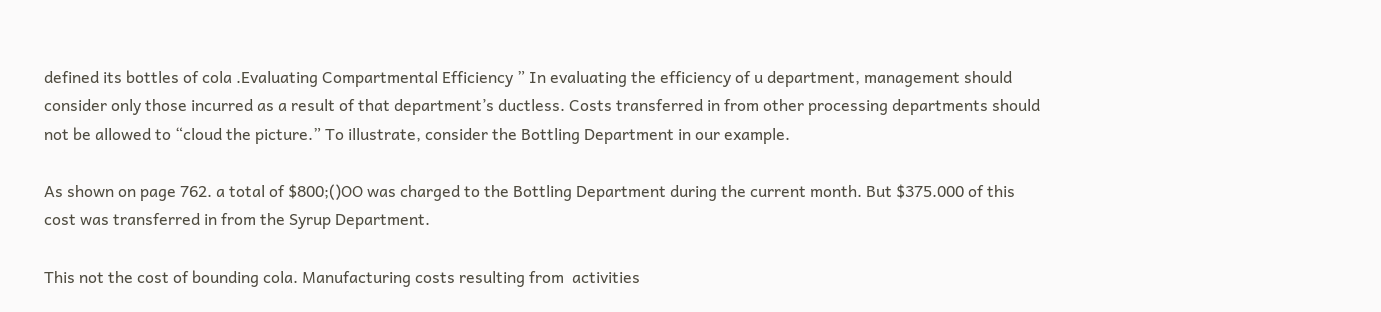defined its bottles of cola .Evaluating Compartmental Efficiency ” In evaluating the efficiency of u department, management should consider only those incurred as a result of that department’s ductless. Costs transferred in from other processing departments should not be allowed to “cloud the picture.” To illustrate, consider the Bottling Department in our example.

As shown on page 762. a total of $800;()OO was charged to the Bottling Department during the current month. But $375.000 of this cost was transferred in from the Syrup Department.

This not the cost of bounding cola. Manufacturing costs resulting from  activities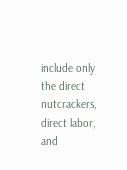include only the direct nutcrackers, direct labor, and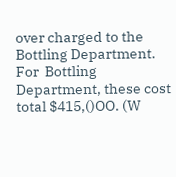over charged to the Bottling Department. For  Bottling Department, these cost total $415,()OO. (W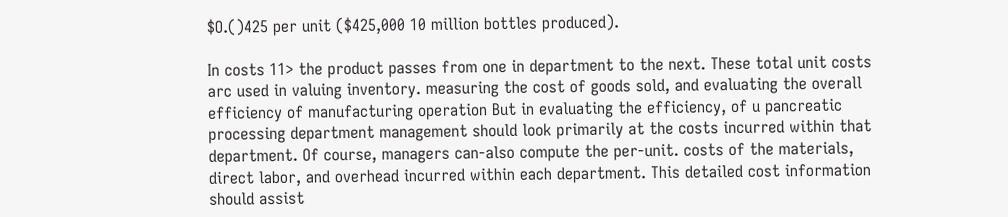$O.()425 per unit ($425,000 10 million bottles produced).

In costs 11> the product passes from one in department to the next. These total unit costs arc used in valuing inventory. measuring the cost of goods sold, and evaluating the overall efficiency of manufacturing operation But in evaluating the efficiency, of u pancreatic processing department management should look primarily at the costs incurred within that department. Of course, managers can-also compute the per-unit. costs of the materials, direct labor, and overhead incurred within each department. This detailed cost information should assist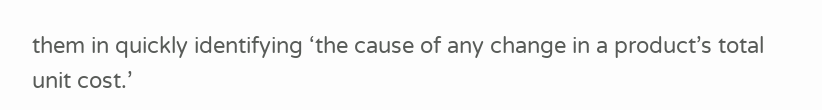them in quickly identifying ‘the cause of any change in a product’s total unit cost.’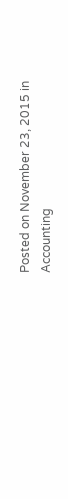Posted on November 23, 2015 in Accounting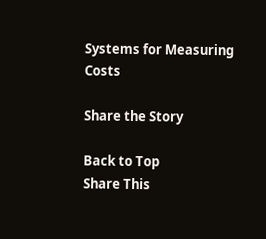Systems for Measuring Costs

Share the Story

Back to Top
Share This